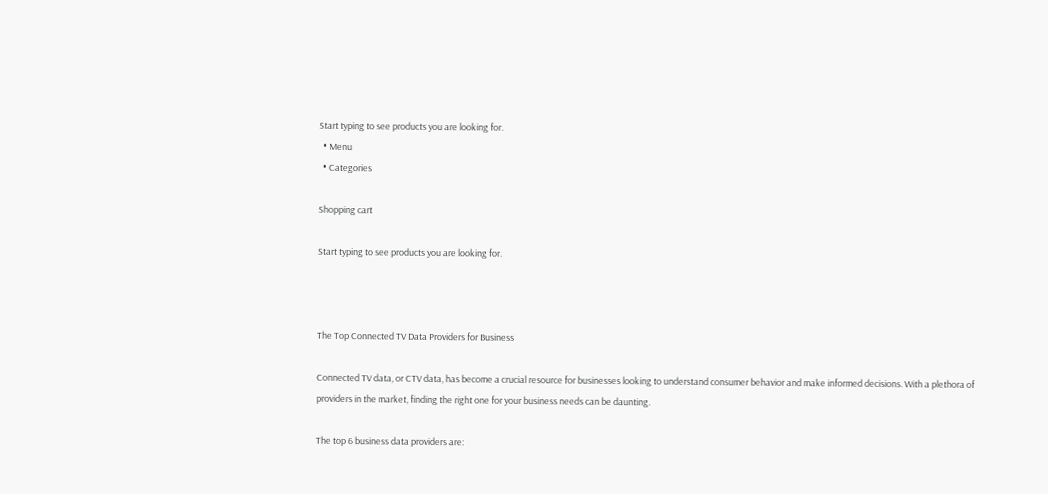Start typing to see products you are looking for.
  • Menu
  • Categories

Shopping cart

Start typing to see products you are looking for.



The Top Connected TV Data Providers for Business

Connected TV data, or CTV data, has become a crucial resource for businesses looking to understand consumer behavior and make informed decisions. With a plethora of providers in the market, finding the right one for your business needs can be daunting.

The top 6 business data providers are: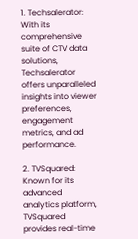1. Techsalerator: With its comprehensive suite of CTV data solutions, Techsalerator offers unparalleled insights into viewer preferences, engagement metrics, and ad performance.

2. TVSquared: Known for its advanced analytics platform, TVSquared provides real-time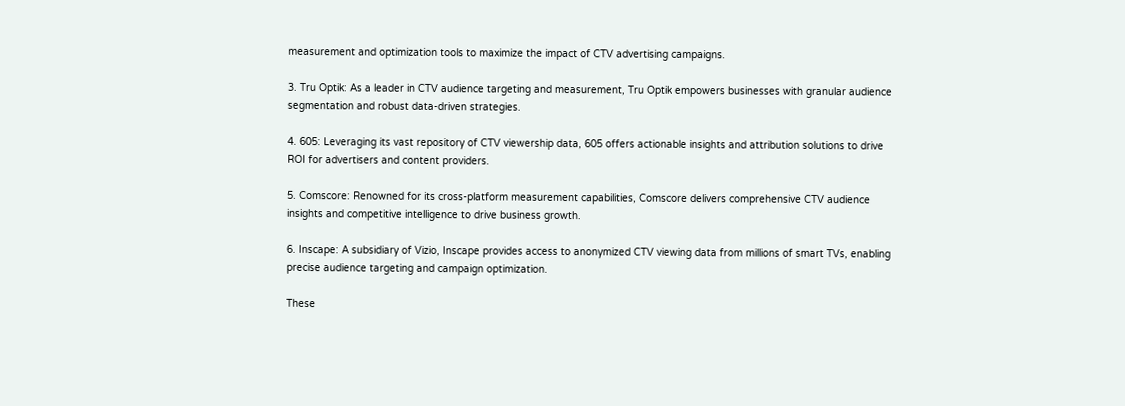measurement and optimization tools to maximize the impact of CTV advertising campaigns.

3. Tru Optik: As a leader in CTV audience targeting and measurement, Tru Optik empowers businesses with granular audience segmentation and robust data-driven strategies.

4. 605: Leveraging its vast repository of CTV viewership data, 605 offers actionable insights and attribution solutions to drive ROI for advertisers and content providers.

5. Comscore: Renowned for its cross-platform measurement capabilities, Comscore delivers comprehensive CTV audience insights and competitive intelligence to drive business growth.

6. Inscape: A subsidiary of Vizio, Inscape provides access to anonymized CTV viewing data from millions of smart TVs, enabling precise audience targeting and campaign optimization.

These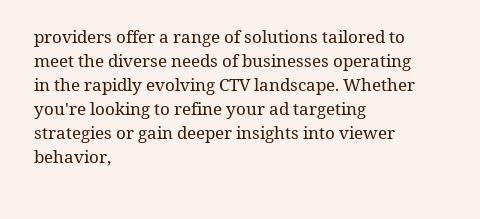providers offer a range of solutions tailored to meet the diverse needs of businesses operating in the rapidly evolving CTV landscape. Whether you're looking to refine your ad targeting strategies or gain deeper insights into viewer behavior,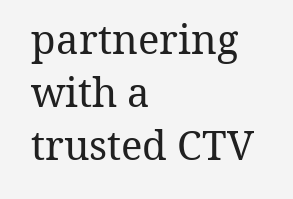partnering with a trusted CTV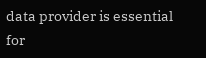data provider is essential for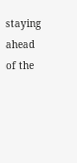staying ahead of the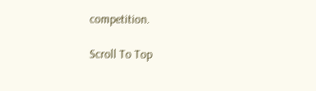competition.

Scroll To Top